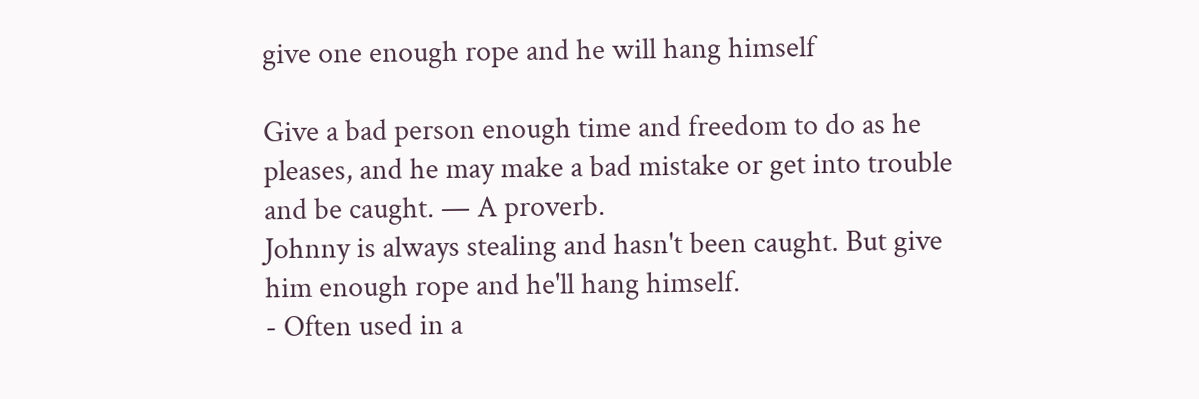give one enough rope and he will hang himself

Give a bad person enough time and freedom to do as he pleases, and he may make a bad mistake or get into trouble and be caught. — A proverb.
Johnny is always stealing and hasn't been caught. But give him enough rope and he'll hang himself.
- Often used in a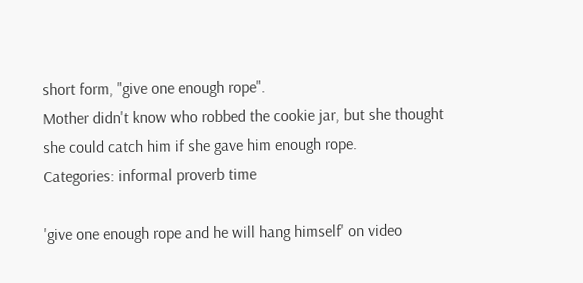short form, "give one enough rope".
Mother didn't know who robbed the cookie jar, but she thought she could catch him if she gave him enough rope.
Categories: informal proverb time

'give one enough rope and he will hang himself' on video